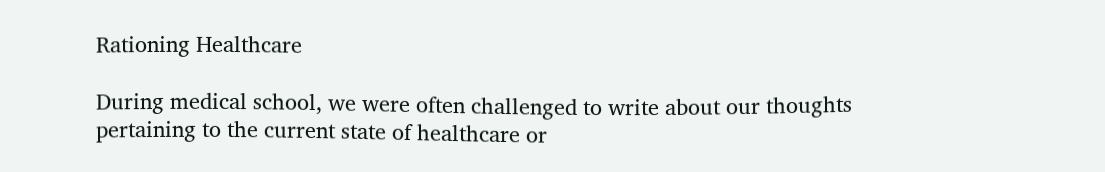Rationing Healthcare

During medical school, we were often challenged to write about our thoughts pertaining to the current state of healthcare or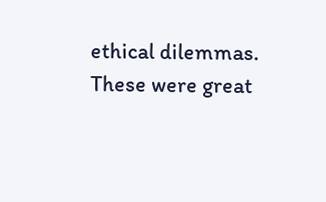ethical dilemmas. These were great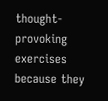thought-provoking exercises because they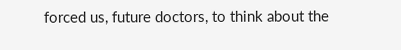forced us, future doctors, to think about the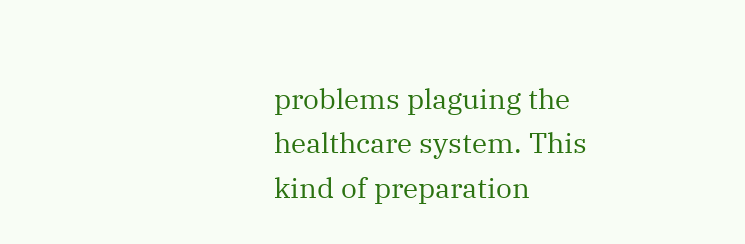problems plaguing the healthcare system. This kind of preparation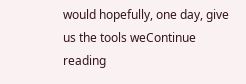would hopefully, one day, give us the tools weContinue reading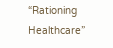“Rationing Healthcare”